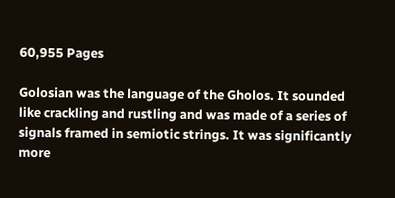60,955 Pages

Golosian was the language of the Gholos. It sounded like crackling and rustling and was made of a series of signals framed in semiotic strings. It was significantly more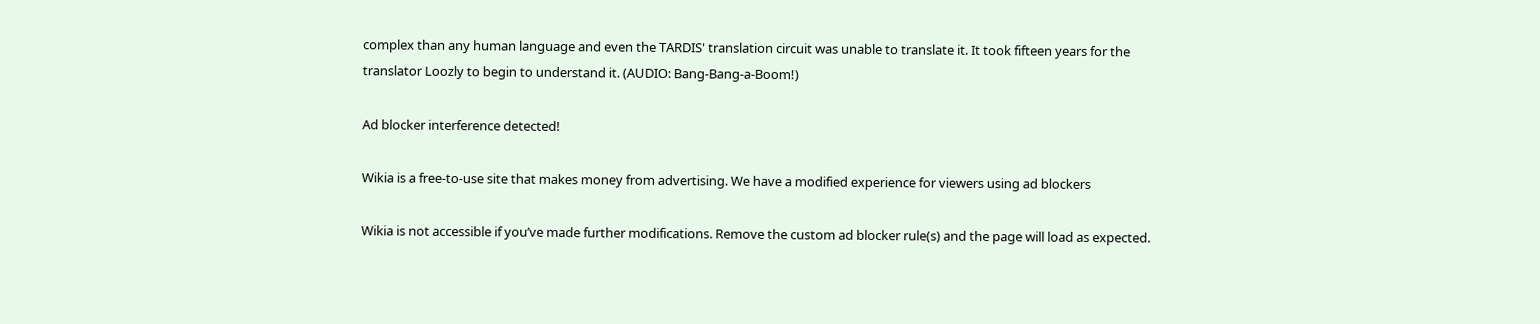complex than any human language and even the TARDIS' translation circuit was unable to translate it. It took fifteen years for the translator Loozly to begin to understand it. (AUDIO: Bang-Bang-a-Boom!)

Ad blocker interference detected!

Wikia is a free-to-use site that makes money from advertising. We have a modified experience for viewers using ad blockers

Wikia is not accessible if you’ve made further modifications. Remove the custom ad blocker rule(s) and the page will load as expected.